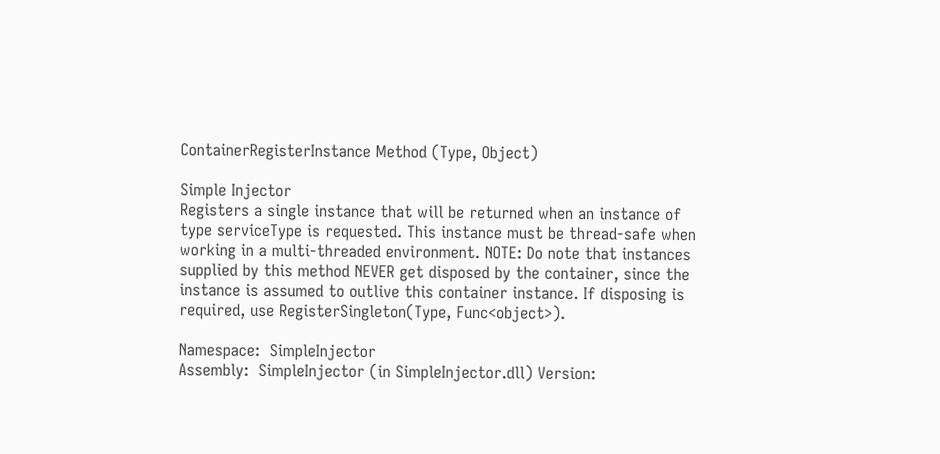ContainerRegisterInstance Method (Type, Object)

Simple Injector
Registers a single instance that will be returned when an instance of type serviceType is requested. This instance must be thread-safe when working in a multi-threaded environment. NOTE: Do note that instances supplied by this method NEVER get disposed by the container, since the instance is assumed to outlive this container instance. If disposing is required, use RegisterSingleton(Type, Func<object>).

Namespace:  SimpleInjector
Assembly:  SimpleInjector (in SimpleInjector.dll) Version: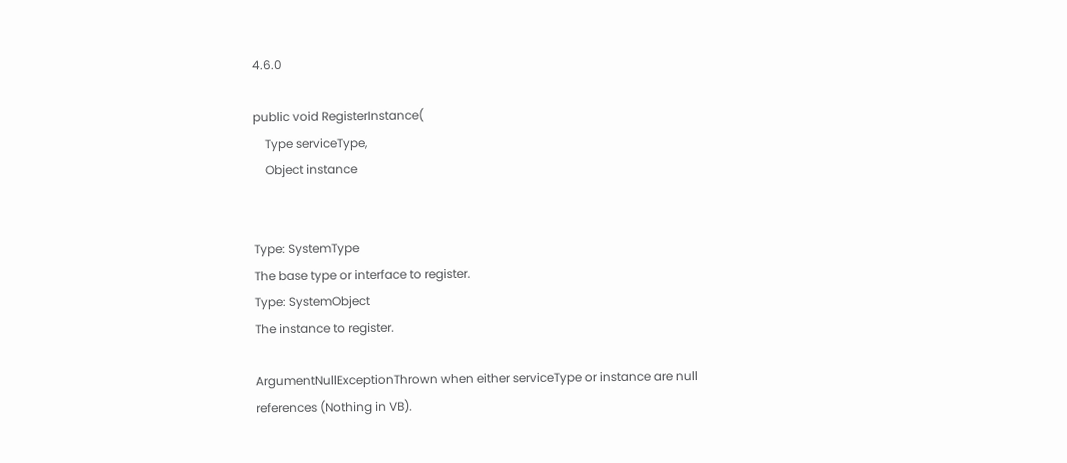4.6.0

public void RegisterInstance(
    Type serviceType,
    Object instance


Type: SystemType
The base type or interface to register.
Type: SystemObject
The instance to register.

ArgumentNullExceptionThrown when either serviceType or instance are null references (Nothing in VB).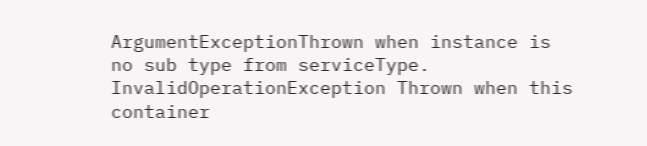ArgumentExceptionThrown when instance is no sub type from serviceType.
InvalidOperationException Thrown when this container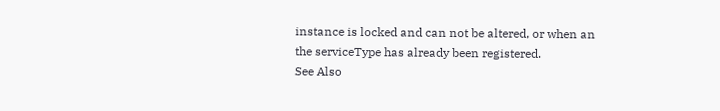instance is locked and can not be altered, or when an the serviceType has already been registered.
See Also